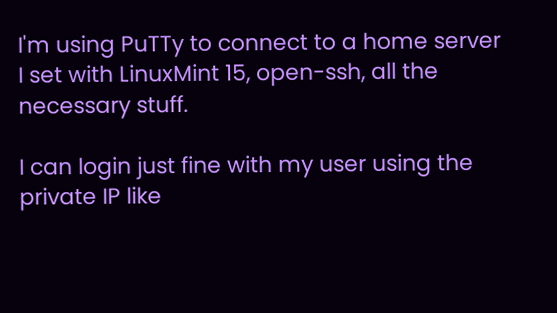I'm using PuTTy to connect to a home server I set with LinuxMint 15, open-ssh, all the necessary stuff.

I can login just fine with my user using the private IP like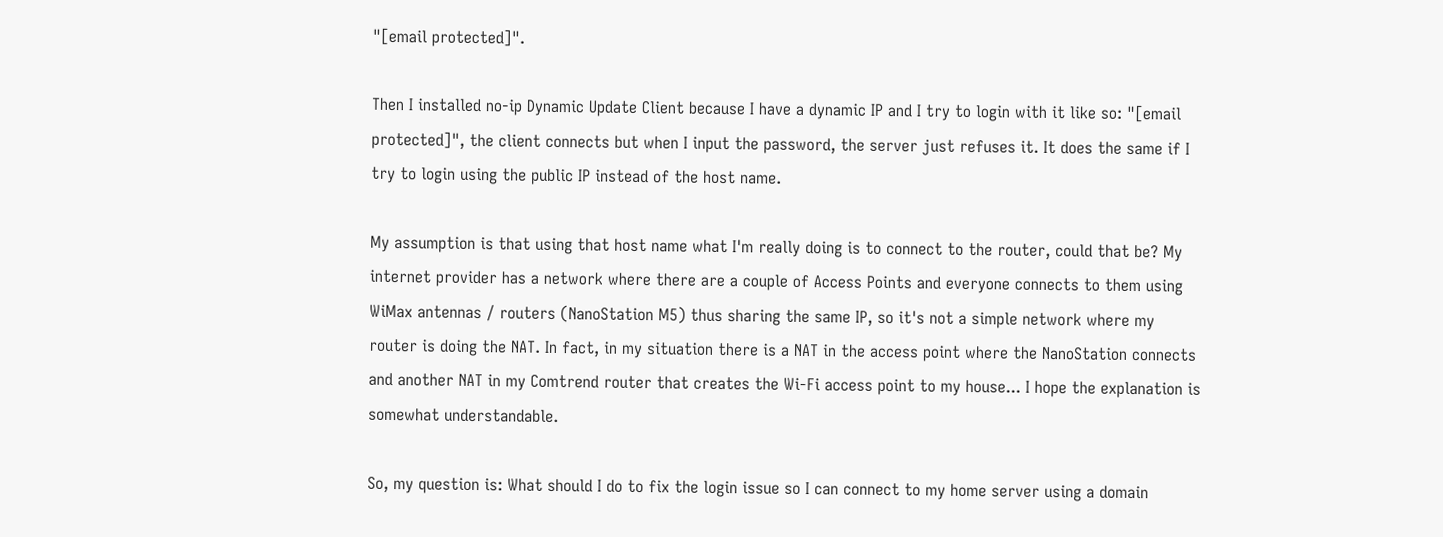"[email protected]".

Then I installed no-ip Dynamic Update Client because I have a dynamic IP and I try to login with it like so: "[email protected]", the client connects but when I input the password, the server just refuses it. It does the same if I try to login using the public IP instead of the host name.

My assumption is that using that host name what I'm really doing is to connect to the router, could that be? My internet provider has a network where there are a couple of Access Points and everyone connects to them using WiMax antennas / routers (NanoStation M5) thus sharing the same IP, so it's not a simple network where my router is doing the NAT. In fact, in my situation there is a NAT in the access point where the NanoStation connects and another NAT in my Comtrend router that creates the Wi-Fi access point to my house... I hope the explanation is somewhat understandable.

So, my question is: What should I do to fix the login issue so I can connect to my home server using a domain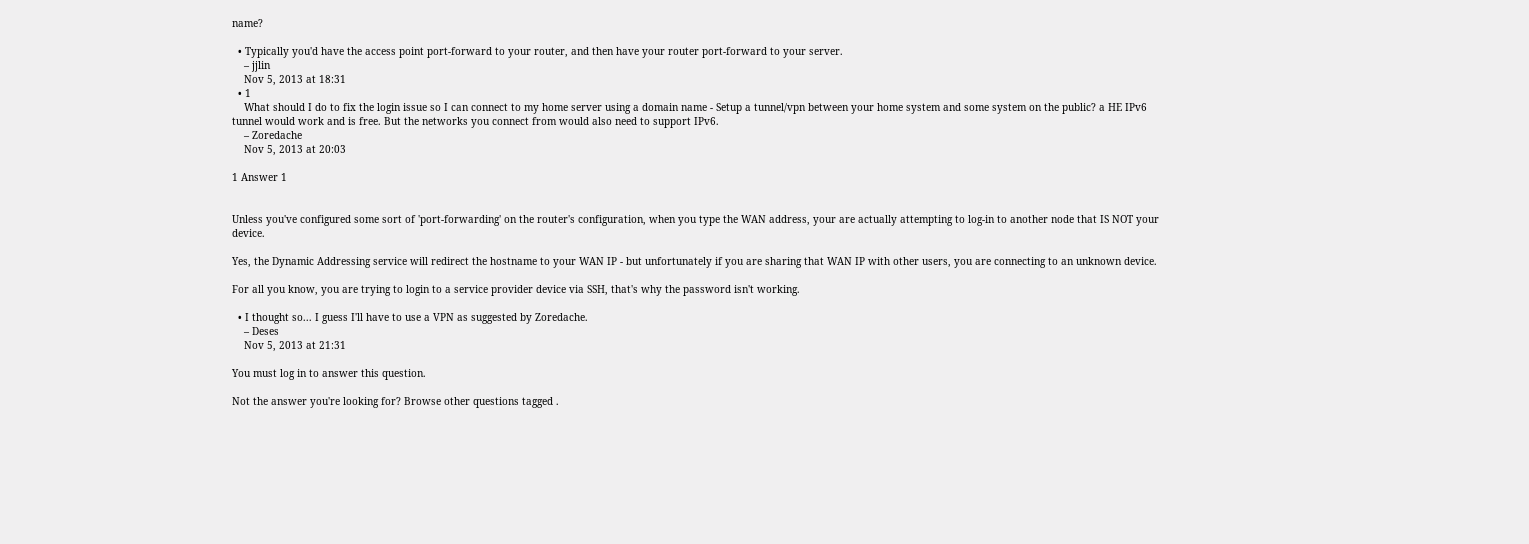name?

  • Typically you'd have the access point port-forward to your router, and then have your router port-forward to your server.
    – jjlin
    Nov 5, 2013 at 18:31
  • 1
    What should I do to fix the login issue so I can connect to my home server using a domain name - Setup a tunnel/vpn between your home system and some system on the public? a HE IPv6 tunnel would work and is free. But the networks you connect from would also need to support IPv6.
    – Zoredache
    Nov 5, 2013 at 20:03

1 Answer 1


Unless you've configured some sort of 'port-forwarding' on the router's configuration, when you type the WAN address, your are actually attempting to log-in to another node that IS NOT your device.

Yes, the Dynamic Addressing service will redirect the hostname to your WAN IP - but unfortunately if you are sharing that WAN IP with other users, you are connecting to an unknown device.

For all you know, you are trying to login to a service provider device via SSH, that's why the password isn't working.

  • I thought so... I guess I'll have to use a VPN as suggested by Zoredache.
    – Deses
    Nov 5, 2013 at 21:31

You must log in to answer this question.

Not the answer you're looking for? Browse other questions tagged .